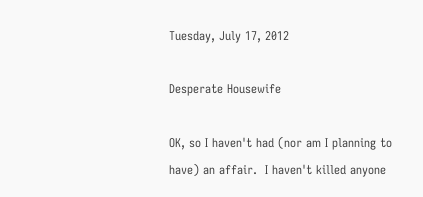Tuesday, July 17, 2012

Desperate Housewife

OK, so I haven't had (nor am I planning to have) an affair.  I haven't killed anyone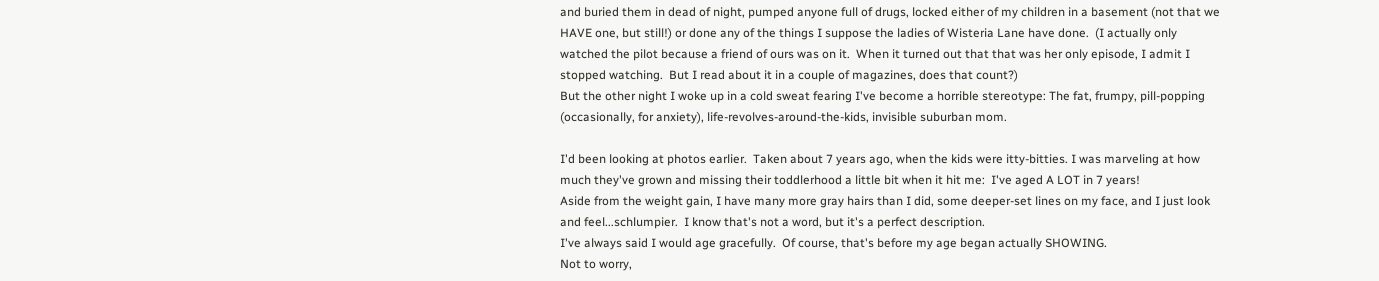and buried them in dead of night, pumped anyone full of drugs, locked either of my children in a basement (not that we HAVE one, but still!) or done any of the things I suppose the ladies of Wisteria Lane have done.  (I actually only watched the pilot because a friend of ours was on it.  When it turned out that that was her only episode, I admit I stopped watching.  But I read about it in a couple of magazines, does that count?)
But the other night I woke up in a cold sweat fearing I've become a horrible stereotype: The fat, frumpy, pill-popping (occasionally, for anxiety), life-revolves-around-the-kids, invisible suburban mom.

I'd been looking at photos earlier.  Taken about 7 years ago, when the kids were itty-bitties. I was marveling at how much they've grown and missing their toddlerhood a little bit when it hit me:  I've aged A LOT in 7 years!
Aside from the weight gain, I have many more gray hairs than I did, some deeper-set lines on my face, and I just look and feel...schlumpier.  I know that's not a word, but it's a perfect description.
I've always said I would age gracefully.  Of course, that's before my age began actually SHOWING.
Not to worry,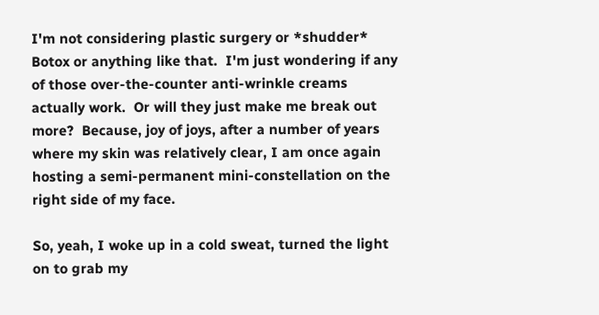I'm not considering plastic surgery or *shudder* Botox or anything like that.  I'm just wondering if any of those over-the-counter anti-wrinkle creams actually work.  Or will they just make me break out more?  Because, joy of joys, after a number of years where my skin was relatively clear, I am once again hosting a semi-permanent mini-constellation on the right side of my face.

So, yeah, I woke up in a cold sweat, turned the light on to grab my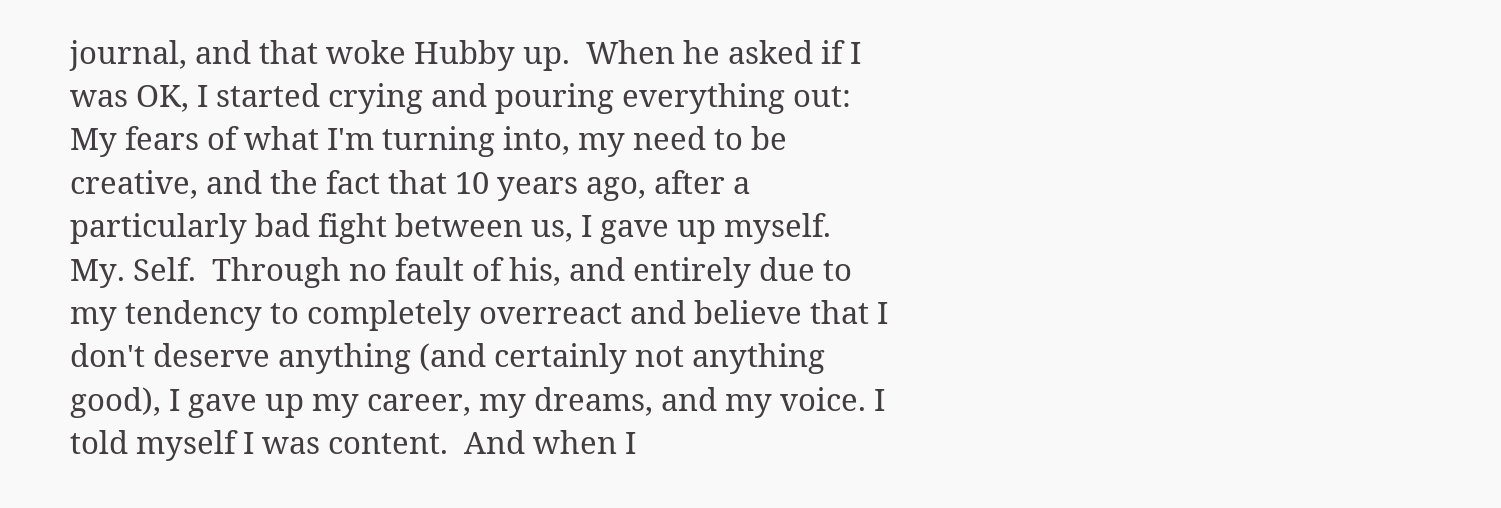journal, and that woke Hubby up.  When he asked if I was OK, I started crying and pouring everything out: My fears of what I'm turning into, my need to be creative, and the fact that 10 years ago, after a particularly bad fight between us, I gave up myself. My. Self.  Through no fault of his, and entirely due to my tendency to completely overreact and believe that I don't deserve anything (and certainly not anything good), I gave up my career, my dreams, and my voice. I told myself I was content.  And when I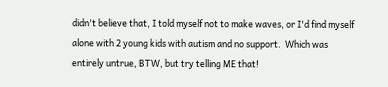didn't believe that, I told myself not to make waves, or I'd find myself alone with 2 young kids with autism and no support.  Which was entirely untrue, BTW, but try telling ME that!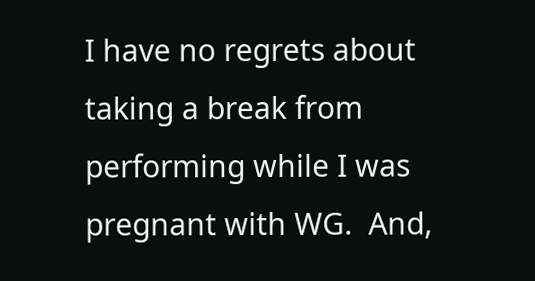I have no regrets about taking a break from performing while I was pregnant with WG.  And,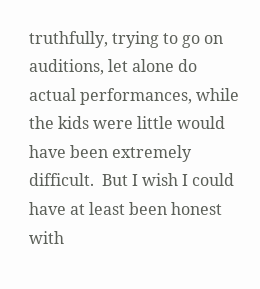truthfully, trying to go on auditions, let alone do actual performances, while the kids were little would have been extremely difficult.  But I wish I could have at least been honest with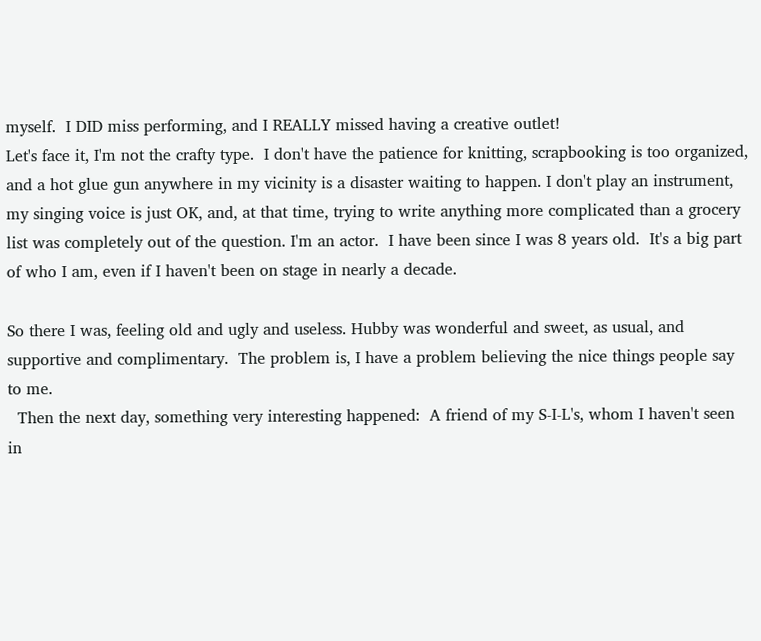myself.  I DID miss performing, and I REALLY missed having a creative outlet!
Let's face it, I'm not the crafty type.  I don't have the patience for knitting, scrapbooking is too organized, and a hot glue gun anywhere in my vicinity is a disaster waiting to happen. I don't play an instrument, my singing voice is just OK, and, at that time, trying to write anything more complicated than a grocery list was completely out of the question. I'm an actor.  I have been since I was 8 years old.  It's a big part of who I am, even if I haven't been on stage in nearly a decade.

So there I was, feeling old and ugly and useless. Hubby was wonderful and sweet, as usual, and supportive and complimentary.  The problem is, I have a problem believing the nice things people say to me.
  Then the next day, something very interesting happened:  A friend of my S-I-L's, whom I haven't seen in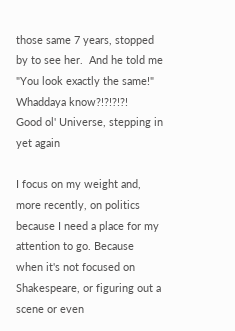those same 7 years, stopped by to see her.  And he told me "You look exactly the same!"
Whaddaya know?!?!?!?!
Good ol' Universe, stepping in yet again

I focus on my weight and, more recently, on politics because I need a place for my attention to go. Because when it's not focused on Shakespeare, or figuring out a scene or even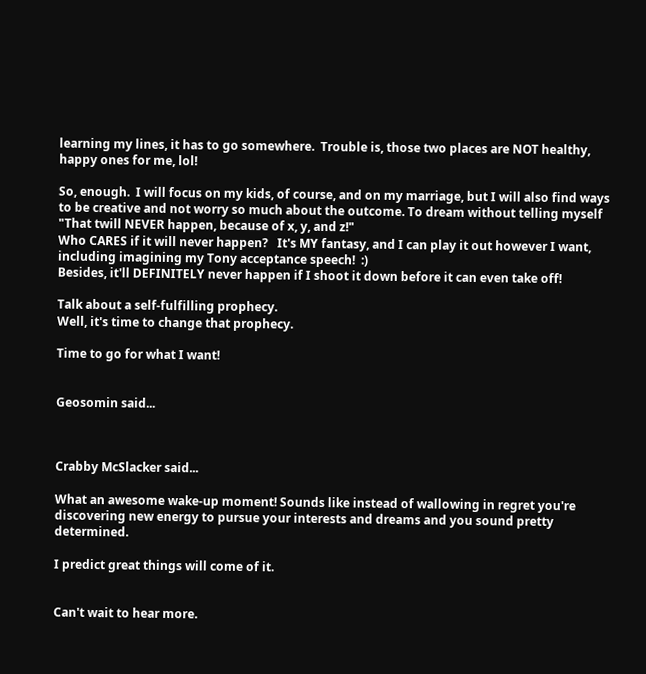learning my lines, it has to go somewhere.  Trouble is, those two places are NOT healthy, happy ones for me, lol!

So, enough.  I will focus on my kids, of course, and on my marriage, but I will also find ways to be creative and not worry so much about the outcome. To dream without telling myself "That twill NEVER happen, because of x, y, and z!"
Who CARES if it will never happen?   It's MY fantasy, and I can play it out however I want, including imagining my Tony acceptance speech!  :)
Besides, it'll DEFINITELY never happen if I shoot it down before it can even take off!

Talk about a self-fulfilling prophecy.
Well, it's time to change that prophecy.

Time to go for what I want!


Geosomin said...



Crabby McSlacker said...

What an awesome wake-up moment! Sounds like instead of wallowing in regret you're discovering new energy to pursue your interests and dreams and you sound pretty determined.

I predict great things will come of it.


Can't wait to hear more.